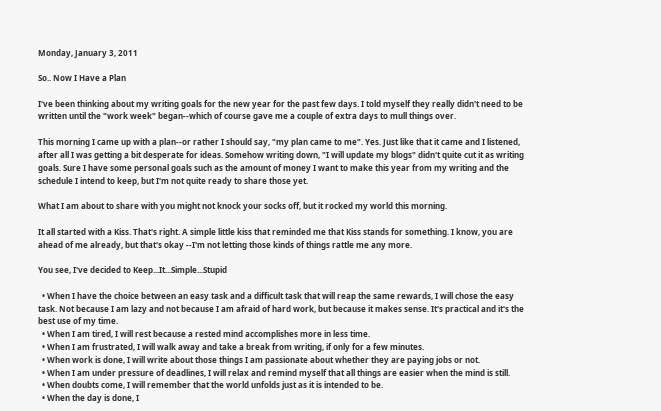Monday, January 3, 2011

So.. Now I Have a Plan

I've been thinking about my writing goals for the new year for the past few days. I told myself they really didn't need to be written until the "work week" began--which of course gave me a couple of extra days to mull things over.

This morning I came up with a plan--or rather I should say, "my plan came to me". Yes. Just like that it came and I listened, after all I was getting a bit desperate for ideas. Somehow writing down, "I will update my blogs" didn't quite cut it as writing goals. Sure I have some personal goals such as the amount of money I want to make this year from my writing and the schedule I intend to keep, but I'm not quite ready to share those yet.

What I am about to share with you might not knock your socks off, but it rocked my world this morning.

It all started with a Kiss. That's right. A simple little kiss that reminded me that Kiss stands for something. I know, you are ahead of me already, but that's okay --I'm not letting those kinds of things rattle me any more.

You see, I've decided to Keep...It...Simple...Stupid

  • When I have the choice between an easy task and a difficult task that will reap the same rewards, I will chose the easy task. Not because I am lazy and not because I am afraid of hard work, but because it makes sense. It's practical and it's the best use of my time.
  • When I am tired, I will rest because a rested mind accomplishes more in less time.
  • When I am frustrated, I will walk away and take a break from writing, if only for a few minutes.
  • When work is done, I will write about those things I am passionate about whether they are paying jobs or not.
  • When I am under pressure of deadlines, I will relax and remind myself that all things are easier when the mind is still.
  • When doubts come, I will remember that the world unfolds just as it is intended to be.
  • When the day is done, I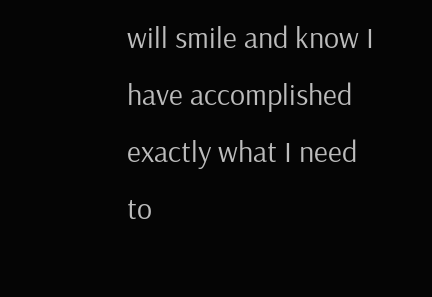will smile and know I have accomplished exactly what I need to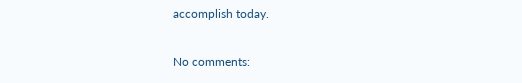accomplish today.

No comments: